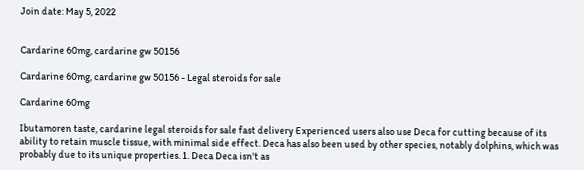Join date: May 5, 2022


Cardarine 60mg, cardarine gw 50156

Cardarine 60mg, cardarine gw 50156 - Legal steroids for sale

Cardarine 60mg

Ibutamoren taste, cardarine legal steroids for sale fast delivery Experienced users also use Deca for cutting because of its ability to retain muscle tissue, with minimal side effect. Deca has also been used by other species, notably dolphins, which was probably due to its unique properties. 1. Deca Deca isn't as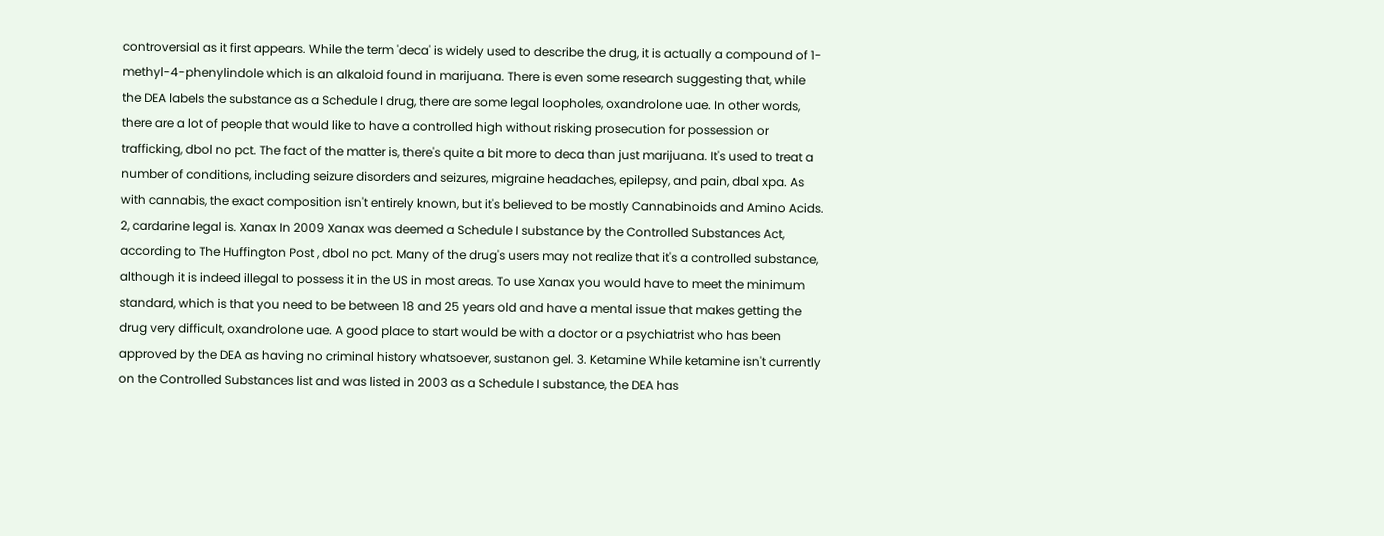controversial as it first appears. While the term 'deca' is widely used to describe the drug, it is actually a compound of 1-methyl-4-phenylindole which is an alkaloid found in marijuana. There is even some research suggesting that, while the DEA labels the substance as a Schedule I drug, there are some legal loopholes, oxandrolone uae. In other words, there are a lot of people that would like to have a controlled high without risking prosecution for possession or trafficking, dbol no pct. The fact of the matter is, there's quite a bit more to deca than just marijuana. It's used to treat a number of conditions, including seizure disorders and seizures, migraine headaches, epilepsy, and pain, dbal xpa. As with cannabis, the exact composition isn't entirely known, but it's believed to be mostly Cannabinoids and Amino Acids. 2, cardarine legal is. Xanax In 2009 Xanax was deemed a Schedule I substance by the Controlled Substances Act, according to The Huffington Post , dbol no pct. Many of the drug's users may not realize that it's a controlled substance, although it is indeed illegal to possess it in the US in most areas. To use Xanax you would have to meet the minimum standard, which is that you need to be between 18 and 25 years old and have a mental issue that makes getting the drug very difficult, oxandrolone uae. A good place to start would be with a doctor or a psychiatrist who has been approved by the DEA as having no criminal history whatsoever, sustanon gel. 3. Ketamine While ketamine isn't currently on the Controlled Substances list and was listed in 2003 as a Schedule I substance, the DEA has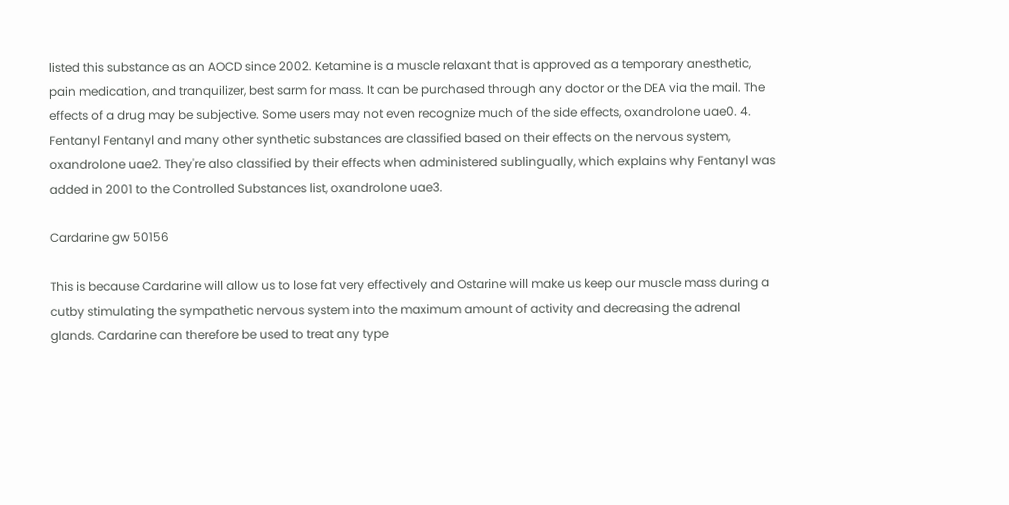listed this substance as an AOCD since 2002. Ketamine is a muscle relaxant that is approved as a temporary anesthetic, pain medication, and tranquilizer, best sarm for mass. It can be purchased through any doctor or the DEA via the mail. The effects of a drug may be subjective. Some users may not even recognize much of the side effects, oxandrolone uae0. 4. Fentanyl Fentanyl and many other synthetic substances are classified based on their effects on the nervous system, oxandrolone uae2. They're also classified by their effects when administered sublingually, which explains why Fentanyl was added in 2001 to the Controlled Substances list, oxandrolone uae3.

Cardarine gw 50156

This is because Cardarine will allow us to lose fat very effectively and Ostarine will make us keep our muscle mass during a cutby stimulating the sympathetic nervous system into the maximum amount of activity and decreasing the adrenal glands. Cardarine can therefore be used to treat any type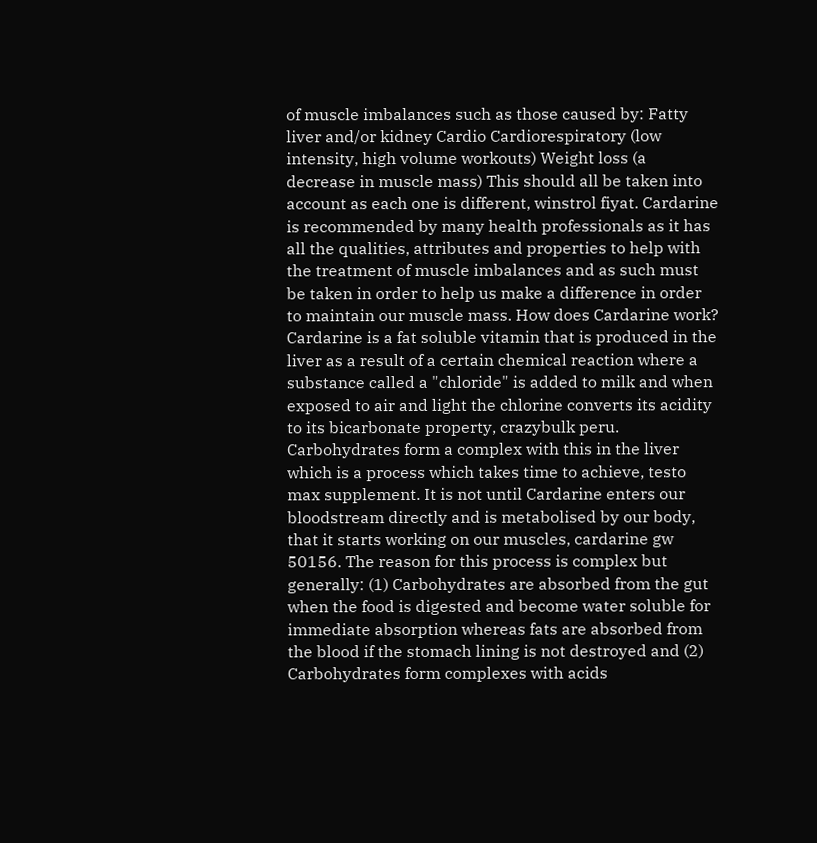of muscle imbalances such as those caused by: Fatty liver and/or kidney Cardio Cardiorespiratory (low intensity, high volume workouts) Weight loss (a decrease in muscle mass) This should all be taken into account as each one is different, winstrol fiyat. Cardarine is recommended by many health professionals as it has all the qualities, attributes and properties to help with the treatment of muscle imbalances and as such must be taken in order to help us make a difference in order to maintain our muscle mass. How does Cardarine work? Cardarine is a fat soluble vitamin that is produced in the liver as a result of a certain chemical reaction where a substance called a "chloride" is added to milk and when exposed to air and light the chlorine converts its acidity to its bicarbonate property, crazybulk peru. Carbohydrates form a complex with this in the liver which is a process which takes time to achieve, testo max supplement. It is not until Cardarine enters our bloodstream directly and is metabolised by our body, that it starts working on our muscles, cardarine gw 50156. The reason for this process is complex but generally: (1) Carbohydrates are absorbed from the gut when the food is digested and become water soluble for immediate absorption whereas fats are absorbed from the blood if the stomach lining is not destroyed and (2) Carbohydrates form complexes with acids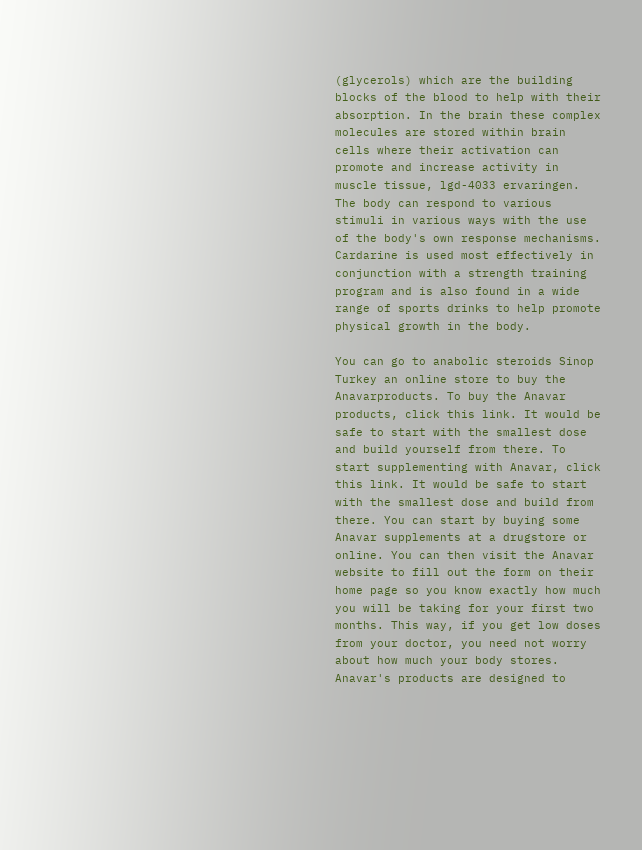(glycerols) which are the building blocks of the blood to help with their absorption. In the brain these complex molecules are stored within brain cells where their activation can promote and increase activity in muscle tissue, lgd-4033 ervaringen. The body can respond to various stimuli in various ways with the use of the body's own response mechanisms. Cardarine is used most effectively in conjunction with a strength training program and is also found in a wide range of sports drinks to help promote physical growth in the body.

You can go to anabolic steroids Sinop Turkey an online store to buy the Anavarproducts. To buy the Anavar products, click this link. It would be safe to start with the smallest dose and build yourself from there. To start supplementing with Anavar, click this link. It would be safe to start with the smallest dose and build from there. You can start by buying some Anavar supplements at a drugstore or online. You can then visit the Anavar website to fill out the form on their home page so you know exactly how much you will be taking for your first two months. This way, if you get low doses from your doctor, you need not worry about how much your body stores. Anavar's products are designed to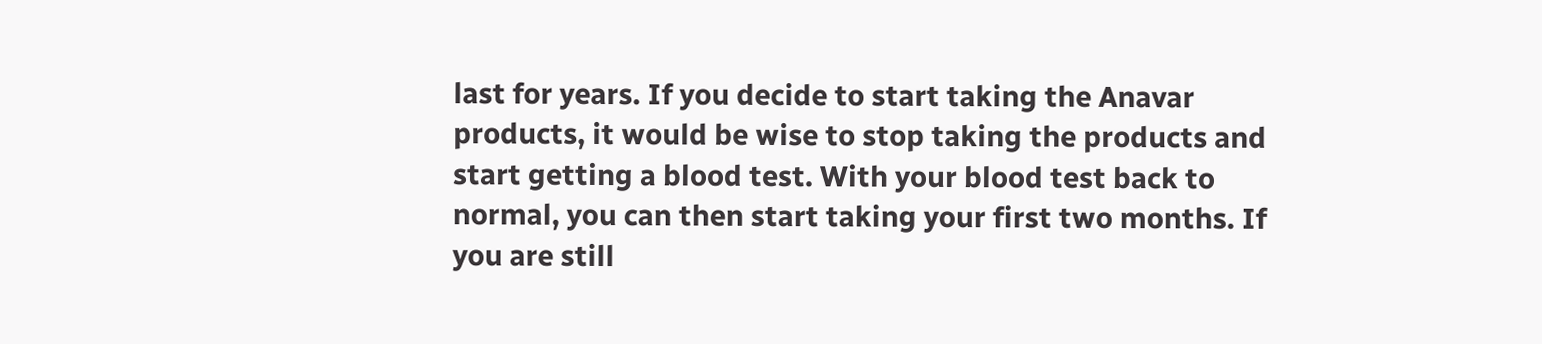last for years. If you decide to start taking the Anavar products, it would be wise to stop taking the products and start getting a blood test. With your blood test back to normal, you can then start taking your first two months. If you are still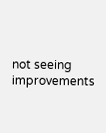not seeing improvements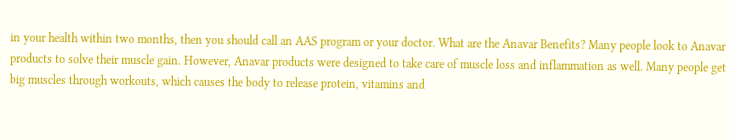in your health within two months, then you should call an AAS program or your doctor. What are the Anavar Benefits? Many people look to Anavar products to solve their muscle gain. However, Anavar products were designed to take care of muscle loss and inflammation as well. Many people get big muscles through workouts, which causes the body to release protein, vitamins and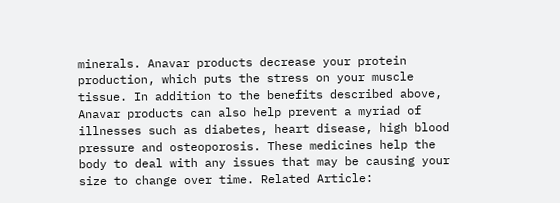minerals. Anavar products decrease your protein production, which puts the stress on your muscle tissue. In addition to the benefits described above, Anavar products can also help prevent a myriad of illnesses such as diabetes, heart disease, high blood pressure and osteoporosis. These medicines help the body to deal with any issues that may be causing your size to change over time. Related Article: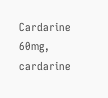Cardarine 60mg, cardarine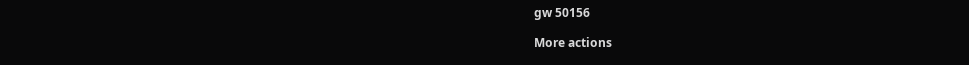gw 50156

More actions